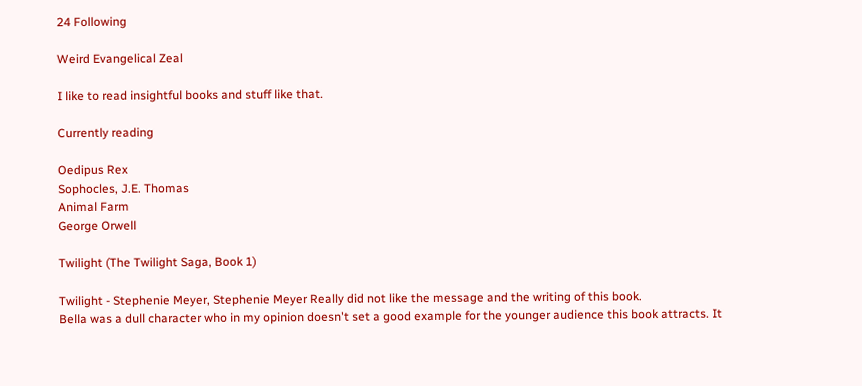24 Following

Weird Evangelical Zeal

I like to read insightful books and stuff like that.

Currently reading

Oedipus Rex
Sophocles, J.E. Thomas
Animal Farm
George Orwell

Twilight (The Twilight Saga, Book 1)

Twilight - Stephenie Meyer, Stephenie Meyer Really did not like the message and the writing of this book.
Bella was a dull character who in my opinion doesn't set a good example for the younger audience this book attracts. It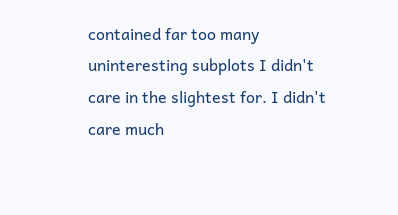contained far too many uninteresting subplots I didn't care in the slightest for. I didn't care much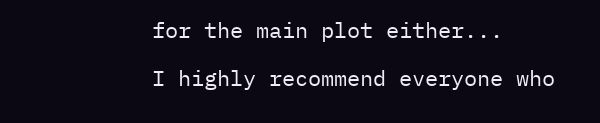for the main plot either...

I highly recommend everyone who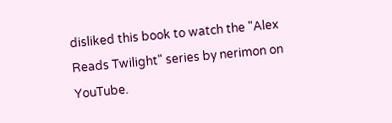disliked this book to watch the "Alex Reads Twilight" series by nerimon on YouTube.